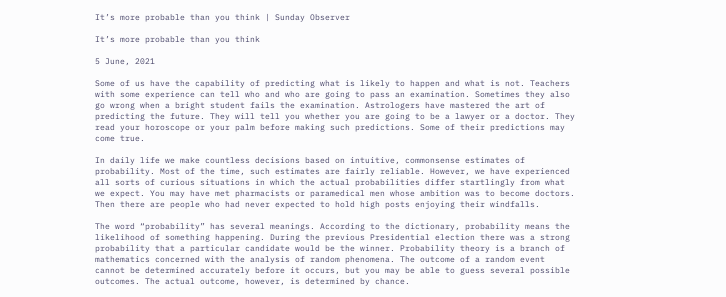It’s more probable than you think | Sunday Observer

It’s more probable than you think

5 June, 2021

Some of us have the capability of predicting what is likely to happen and what is not. Teachers with some experience can tell who and who are going to pass an examination. Sometimes they also go wrong when a bright student fails the examination. Astrologers have mastered the art of predicting the future. They will tell you whether you are going to be a lawyer or a doctor. They read your horoscope or your palm before making such predictions. Some of their predictions may come true.

In daily life we make countless decisions based on intuitive, commonsense estimates of probability. Most of the time, such estimates are fairly reliable. However, we have experienced all sorts of curious situations in which the actual probabilities differ startlingly from what we expect. You may have met pharmacists or paramedical men whose ambition was to become doctors. Then there are people who had never expected to hold high posts enjoying their windfalls.

The word “probability” has several meanings. According to the dictionary, probability means the likelihood of something happening. During the previous Presidential election there was a strong probability that a particular candidate would be the winner. Probability theory is a branch of mathematics concerned with the analysis of random phenomena. The outcome of a random event cannot be determined accurately before it occurs, but you may be able to guess several possible outcomes. The actual outcome, however, is determined by chance.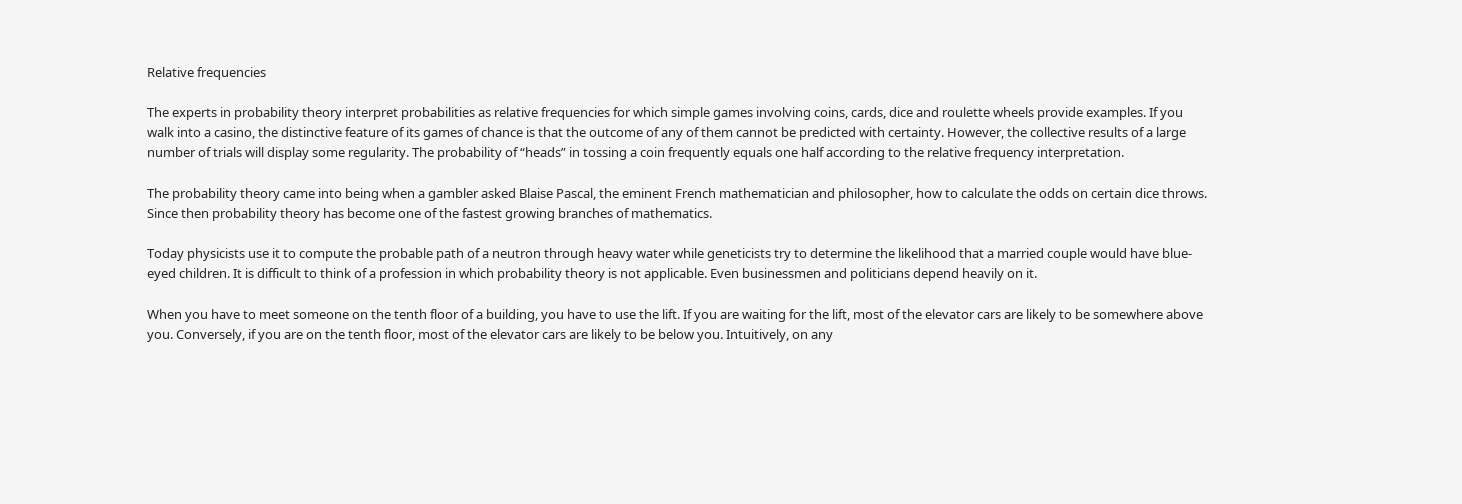Relative frequencies

The experts in probability theory interpret probabilities as relative frequencies for which simple games involving coins, cards, dice and roulette wheels provide examples. If you walk into a casino, the distinctive feature of its games of chance is that the outcome of any of them cannot be predicted with certainty. However, the collective results of a large number of trials will display some regularity. The probability of “heads” in tossing a coin frequently equals one half according to the relative frequency interpretation.

The probability theory came into being when a gambler asked Blaise Pascal, the eminent French mathematician and philosopher, how to calculate the odds on certain dice throws. Since then probability theory has become one of the fastest growing branches of mathematics.

Today physicists use it to compute the probable path of a neutron through heavy water while geneticists try to determine the likelihood that a married couple would have blue-eyed children. It is difficult to think of a profession in which probability theory is not applicable. Even businessmen and politicians depend heavily on it.

When you have to meet someone on the tenth floor of a building, you have to use the lift. If you are waiting for the lift, most of the elevator cars are likely to be somewhere above you. Conversely, if you are on the tenth floor, most of the elevator cars are likely to be below you. Intuitively, on any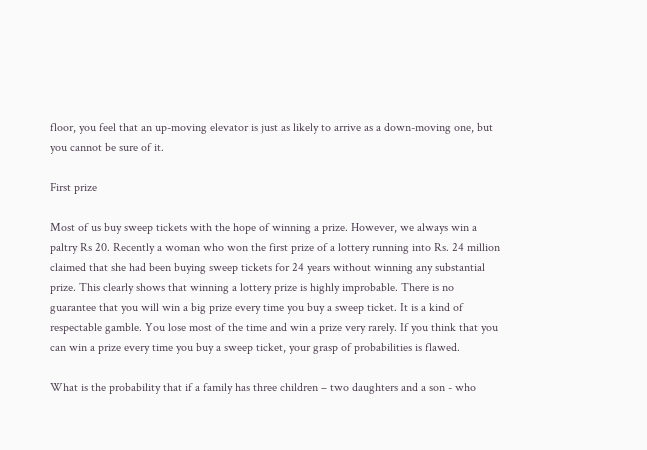floor, you feel that an up-moving elevator is just as likely to arrive as a down-moving one, but you cannot be sure of it.

First prize

Most of us buy sweep tickets with the hope of winning a prize. However, we always win a paltry Rs 20. Recently a woman who won the first prize of a lottery running into Rs. 24 million claimed that she had been buying sweep tickets for 24 years without winning any substantial prize. This clearly shows that winning a lottery prize is highly improbable. There is no guarantee that you will win a big prize every time you buy a sweep ticket. It is a kind of respectable gamble. You lose most of the time and win a prize very rarely. If you think that you can win a prize every time you buy a sweep ticket, your grasp of probabilities is flawed.

What is the probability that if a family has three children – two daughters and a son - who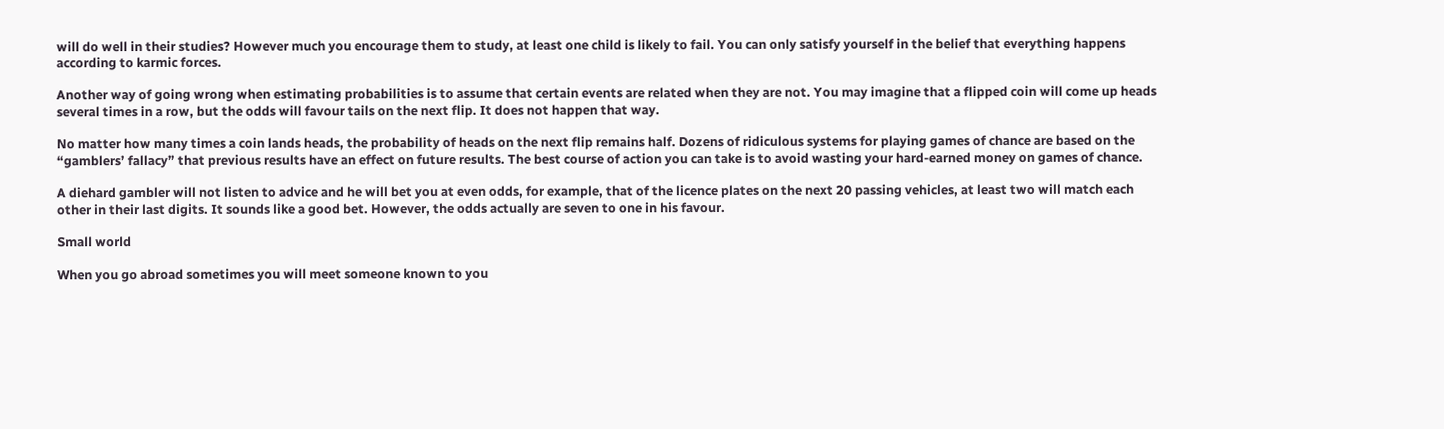will do well in their studies? However much you encourage them to study, at least one child is likely to fail. You can only satisfy yourself in the belief that everything happens according to karmic forces.

Another way of going wrong when estimating probabilities is to assume that certain events are related when they are not. You may imagine that a flipped coin will come up heads several times in a row, but the odds will favour tails on the next flip. It does not happen that way.

No matter how many times a coin lands heads, the probability of heads on the next flip remains half. Dozens of ridiculous systems for playing games of chance are based on the “gamblers’ fallacy” that previous results have an effect on future results. The best course of action you can take is to avoid wasting your hard-earned money on games of chance.

A diehard gambler will not listen to advice and he will bet you at even odds, for example, that of the licence plates on the next 20 passing vehicles, at least two will match each other in their last digits. It sounds like a good bet. However, the odds actually are seven to one in his favour.

Small world

When you go abroad sometimes you will meet someone known to you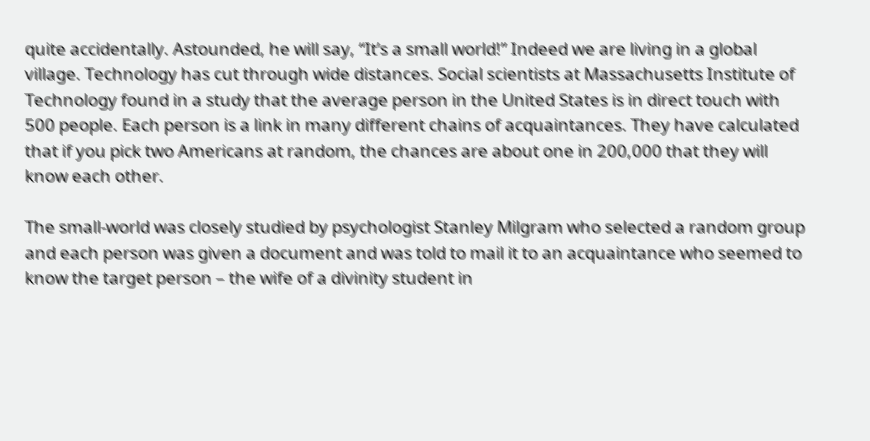quite accidentally. Astounded, he will say, “It’s a small world!” Indeed we are living in a global village. Technology has cut through wide distances. Social scientists at Massachusetts Institute of Technology found in a study that the average person in the United States is in direct touch with 500 people. Each person is a link in many different chains of acquaintances. They have calculated that if you pick two Americans at random, the chances are about one in 200,000 that they will know each other.

The small-world was closely studied by psychologist Stanley Milgram who selected a random group and each person was given a document and was told to mail it to an acquaintance who seemed to know the target person – the wife of a divinity student in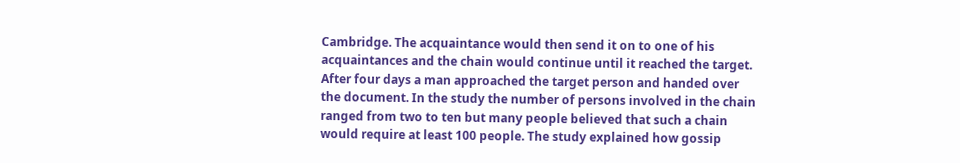Cambridge. The acquaintance would then send it on to one of his acquaintances and the chain would continue until it reached the target. After four days a man approached the target person and handed over the document. In the study the number of persons involved in the chain ranged from two to ten but many people believed that such a chain would require at least 100 people. The study explained how gossip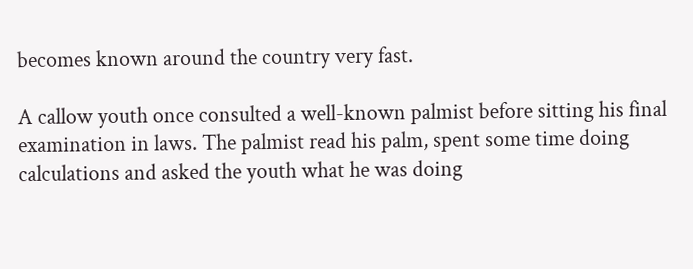becomes known around the country very fast.

A callow youth once consulted a well-known palmist before sitting his final examination in laws. The palmist read his palm, spent some time doing calculations and asked the youth what he was doing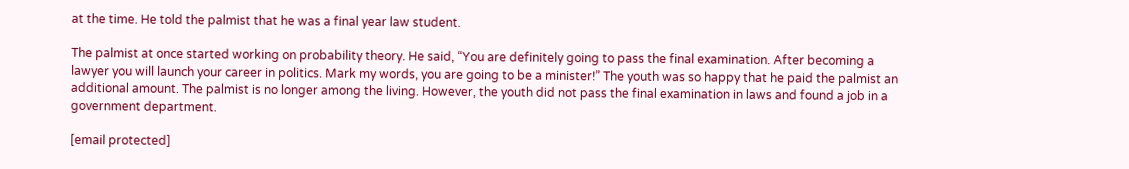at the time. He told the palmist that he was a final year law student.

The palmist at once started working on probability theory. He said, “You are definitely going to pass the final examination. After becoming a lawyer you will launch your career in politics. Mark my words, you are going to be a minister!” The youth was so happy that he paid the palmist an additional amount. The palmist is no longer among the living. However, the youth did not pass the final examination in laws and found a job in a government department.

[email protected]